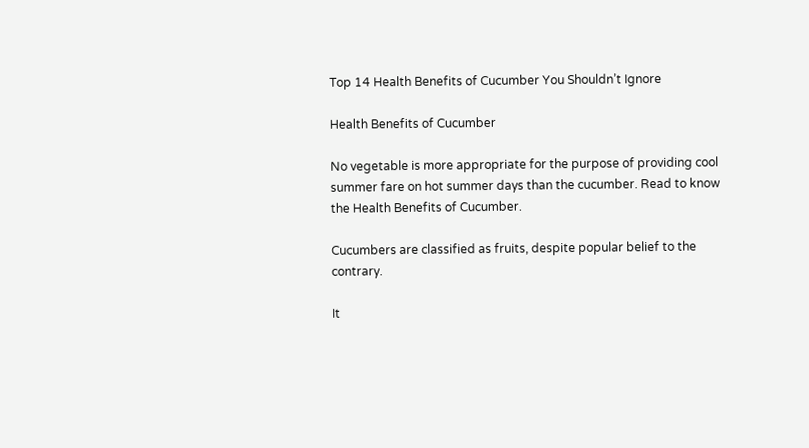Top 14 Health Benefits of Cucumber You Shouldn’t Ignore

Health Benefits of Cucumber

No vegetable is more appropriate for the purpose of providing cool summer fare on hot summer days than the cucumber. Read to know the Health Benefits of Cucumber.

Cucumbers are classified as fruits, despite popular belief to the contrary.

It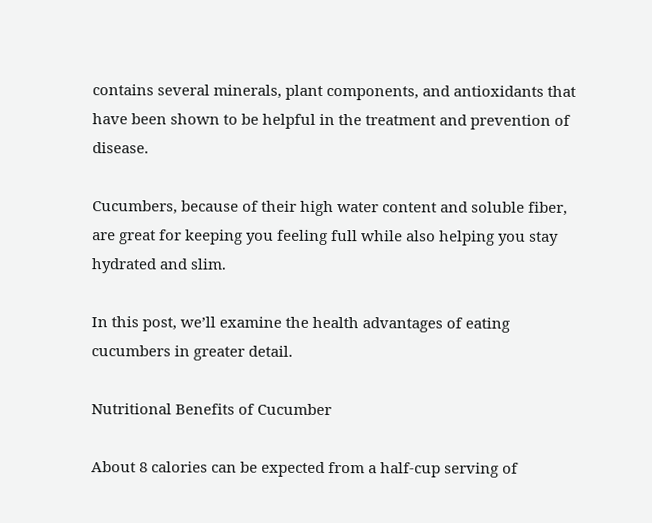contains several minerals, plant components, and antioxidants that have been shown to be helpful in the treatment and prevention of disease.

Cucumbers, because of their high water content and soluble fiber, are great for keeping you feeling full while also helping you stay hydrated and slim.

In this post, we’ll examine the health advantages of eating cucumbers in greater detail.

Nutritional Benefits of Cucumber

About 8 calories can be expected from a half-cup serving of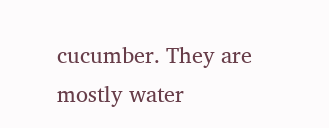cucumber. They are mostly water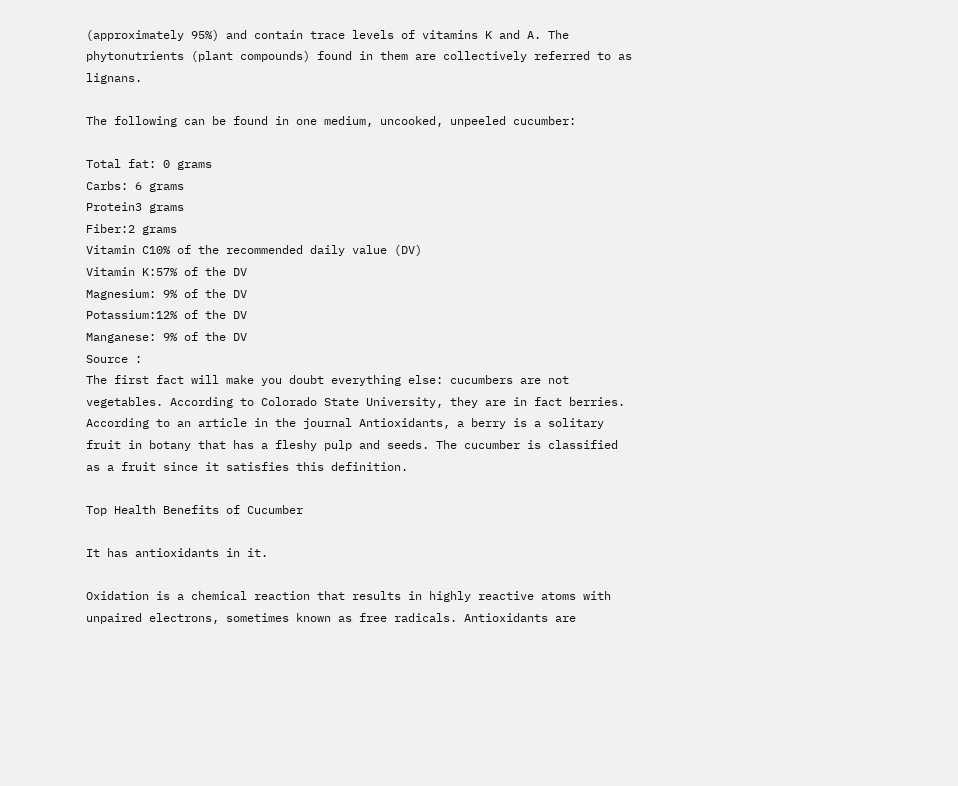(approximately 95%) and contain trace levels of vitamins K and A. The phytonutrients (plant compounds) found in them are collectively referred to as lignans.

The following can be found in one medium, uncooked, unpeeled cucumber:

Total fat: 0 grams
Carbs: 6 grams
Protein3 grams
Fiber:2 grams
Vitamin C10% of the recommended daily value (DV)
Vitamin K:57% of the DV
Magnesium: 9% of the DV
Potassium:12% of the DV
Manganese: 9% of the DV
Source :
The first fact will make you doubt everything else: cucumbers are not vegetables. According to Colorado State University, they are in fact berries. According to an article in the journal Antioxidants, a berry is a solitary fruit in botany that has a fleshy pulp and seeds. The cucumber is classified as a fruit since it satisfies this definition.

Top Health Benefits of Cucumber

It has antioxidants in it.

Oxidation is a chemical reaction that results in highly reactive atoms with unpaired electrons, sometimes known as free radicals. Antioxidants are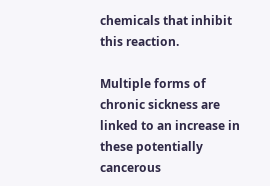chemicals that inhibit this reaction.

Multiple forms of chronic sickness are linked to an increase in these potentially cancerous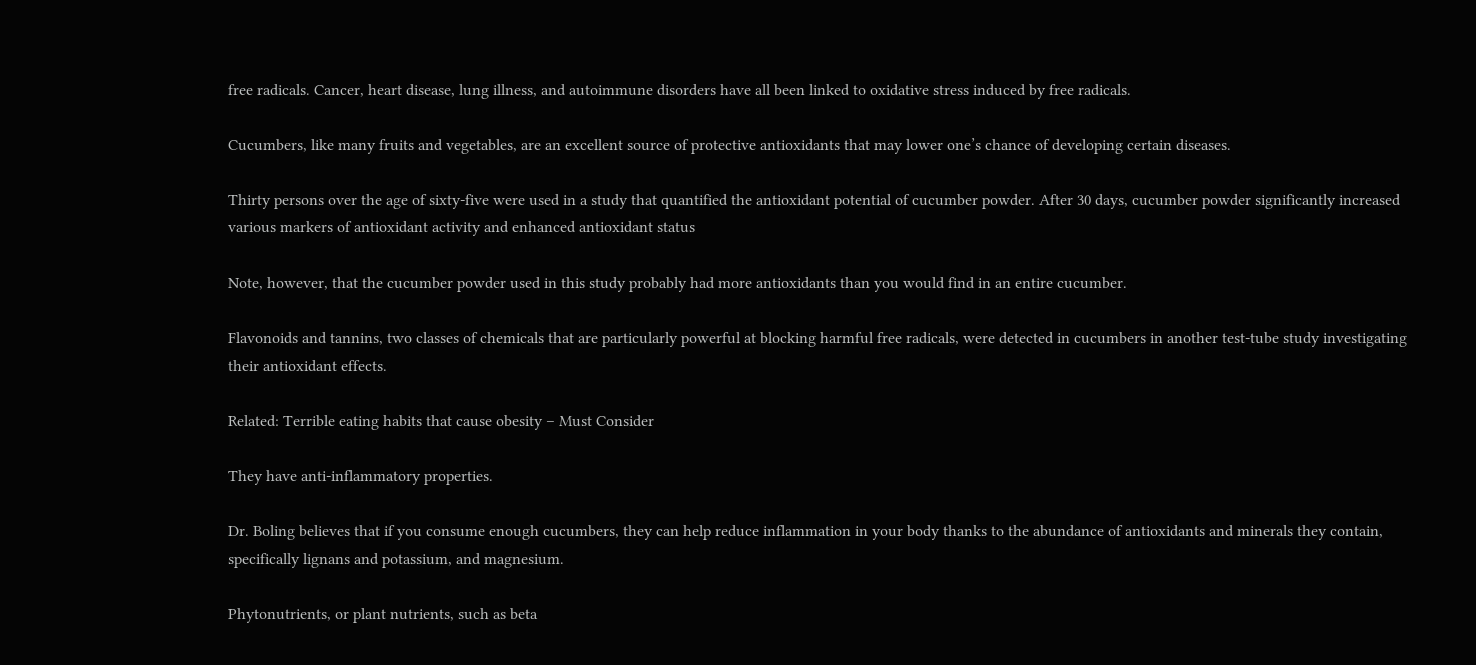free radicals. Cancer, heart disease, lung illness, and autoimmune disorders have all been linked to oxidative stress induced by free radicals.

Cucumbers, like many fruits and vegetables, are an excellent source of protective antioxidants that may lower one’s chance of developing certain diseases.

Thirty persons over the age of sixty-five were used in a study that quantified the antioxidant potential of cucumber powder. After 30 days, cucumber powder significantly increased various markers of antioxidant activity and enhanced antioxidant status

Note, however, that the cucumber powder used in this study probably had more antioxidants than you would find in an entire cucumber.

Flavonoids and tannins, two classes of chemicals that are particularly powerful at blocking harmful free radicals, were detected in cucumbers in another test-tube study investigating their antioxidant effects.

Related: Terrible eating habits that cause obesity – Must Consider

They have anti-inflammatory properties.

Dr. Boling believes that if you consume enough cucumbers, they can help reduce inflammation in your body thanks to the abundance of antioxidants and minerals they contain, specifically lignans and potassium, and magnesium.

Phytonutrients, or plant nutrients, such as beta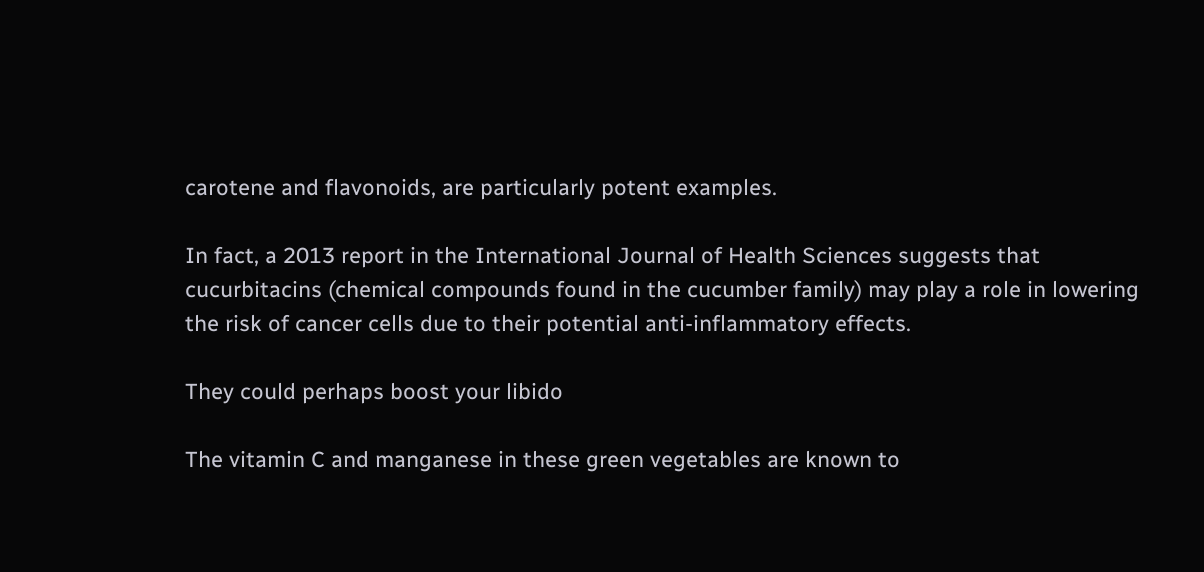carotene and flavonoids, are particularly potent examples.

In fact, a 2013 report in the International Journal of Health Sciences suggests that cucurbitacins (chemical compounds found in the cucumber family) may play a role in lowering the risk of cancer cells due to their potential anti-inflammatory effects.

They could perhaps boost your libido

The vitamin C and manganese in these green vegetables are known to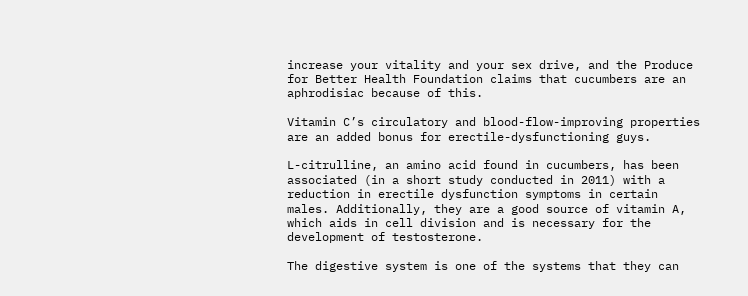increase your vitality and your sex drive, and the Produce for Better Health Foundation claims that cucumbers are an aphrodisiac because of this.

Vitamin C’s circulatory and blood-flow-improving properties are an added bonus for erectile-dysfunctioning guys.

L-citrulline, an amino acid found in cucumbers, has been associated (in a short study conducted in 2011) with a reduction in erectile dysfunction symptoms in certain males. Additionally, they are a good source of vitamin A, which aids in cell division and is necessary for the development of testosterone.

The digestive system is one of the systems that they can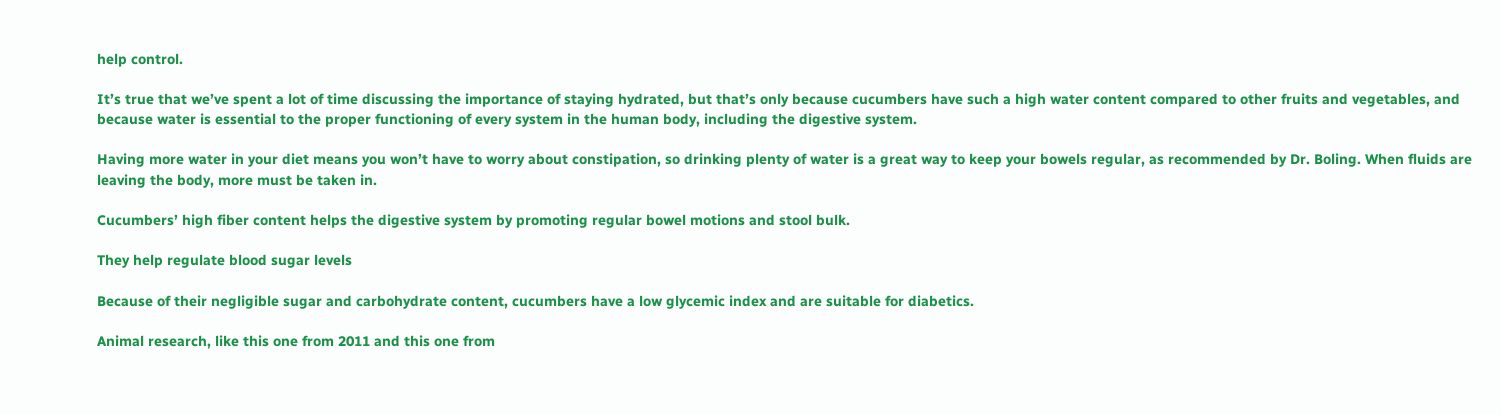help control.

It’s true that we’ve spent a lot of time discussing the importance of staying hydrated, but that’s only because cucumbers have such a high water content compared to other fruits and vegetables, and because water is essential to the proper functioning of every system in the human body, including the digestive system.

Having more water in your diet means you won’t have to worry about constipation, so drinking plenty of water is a great way to keep your bowels regular, as recommended by Dr. Boling. When fluids are leaving the body, more must be taken in.

Cucumbers’ high fiber content helps the digestive system by promoting regular bowel motions and stool bulk.

They help regulate blood sugar levels

Because of their negligible sugar and carbohydrate content, cucumbers have a low glycemic index and are suitable for diabetics.

Animal research, like this one from 2011 and this one from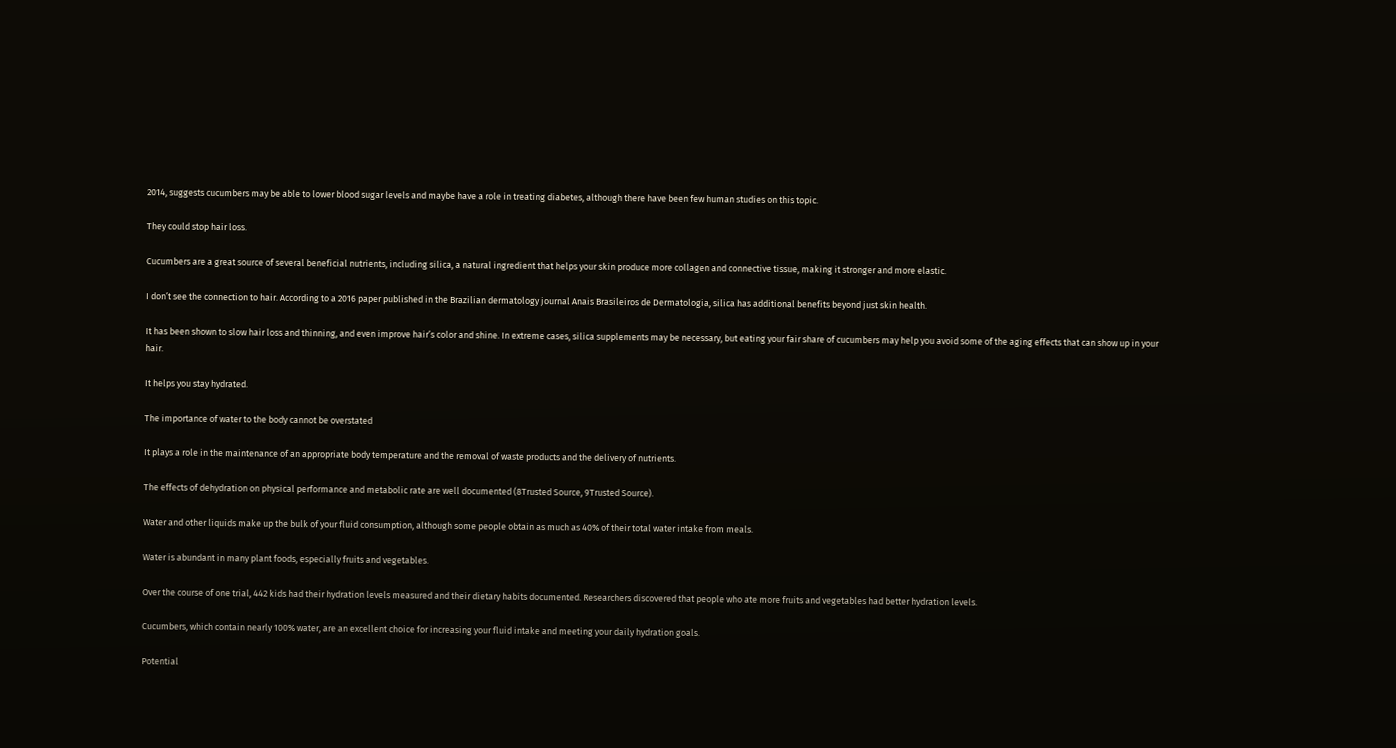2014, suggests cucumbers may be able to lower blood sugar levels and maybe have a role in treating diabetes, although there have been few human studies on this topic.

They could stop hair loss.

Cucumbers are a great source of several beneficial nutrients, including silica, a natural ingredient that helps your skin produce more collagen and connective tissue, making it stronger and more elastic.

I don’t see the connection to hair. According to a 2016 paper published in the Brazilian dermatology journal Anais Brasileiros de Dermatologia, silica has additional benefits beyond just skin health.

It has been shown to slow hair loss and thinning, and even improve hair’s color and shine. In extreme cases, silica supplements may be necessary, but eating your fair share of cucumbers may help you avoid some of the aging effects that can show up in your hair.

It helps you stay hydrated.

The importance of water to the body cannot be overstated

It plays a role in the maintenance of an appropriate body temperature and the removal of waste products and the delivery of nutrients.

The effects of dehydration on physical performance and metabolic rate are well documented (8Trusted Source, 9Trusted Source).

Water and other liquids make up the bulk of your fluid consumption, although some people obtain as much as 40% of their total water intake from meals.

Water is abundant in many plant foods, especially fruits and vegetables.

Over the course of one trial, 442 kids had their hydration levels measured and their dietary habits documented. Researchers discovered that people who ate more fruits and vegetables had better hydration levels.

Cucumbers, which contain nearly 100% water, are an excellent choice for increasing your fluid intake and meeting your daily hydration goals.

Potential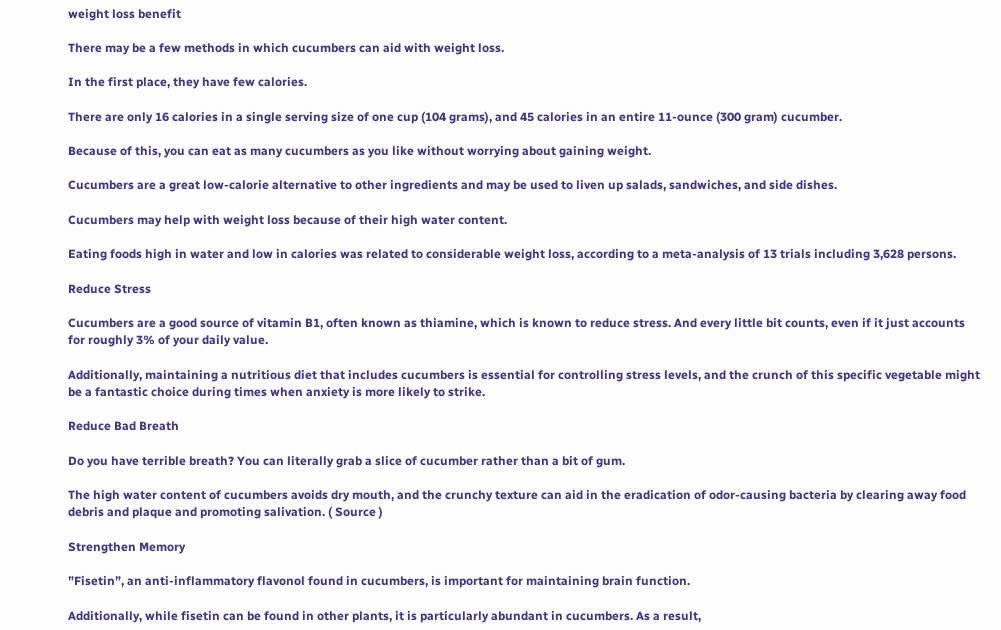weight loss benefit

There may be a few methods in which cucumbers can aid with weight loss.

In the first place, they have few calories.

There are only 16 calories in a single serving size of one cup (104 grams), and 45 calories in an entire 11-ounce (300 gram) cucumber.

Because of this, you can eat as many cucumbers as you like without worrying about gaining weight.

Cucumbers are a great low-calorie alternative to other ingredients and may be used to liven up salads, sandwiches, and side dishes.

Cucumbers may help with weight loss because of their high water content.

Eating foods high in water and low in calories was related to considerable weight loss, according to a meta-analysis of 13 trials including 3,628 persons.

Reduce Stress

Cucumbers are a good source of vitamin B1, often known as thiamine, which is known to reduce stress. And every little bit counts, even if it just accounts for roughly 3% of your daily value.

Additionally, maintaining a nutritious diet that includes cucumbers is essential for controlling stress levels, and the crunch of this specific vegetable might be a fantastic choice during times when anxiety is more likely to strike.

Reduce Bad Breath

Do you have terrible breath? You can literally grab a slice of cucumber rather than a bit of gum.

The high water content of cucumbers avoids dry mouth, and the crunchy texture can aid in the eradication of odor-causing bacteria by clearing away food debris and plaque and promoting salivation. ( Source )

Strengthen Memory

”Fisetin”, an anti-inflammatory flavonol found in cucumbers, is important for maintaining brain function.

Additionally, while fisetin can be found in other plants, it is particularly abundant in cucumbers. As a result,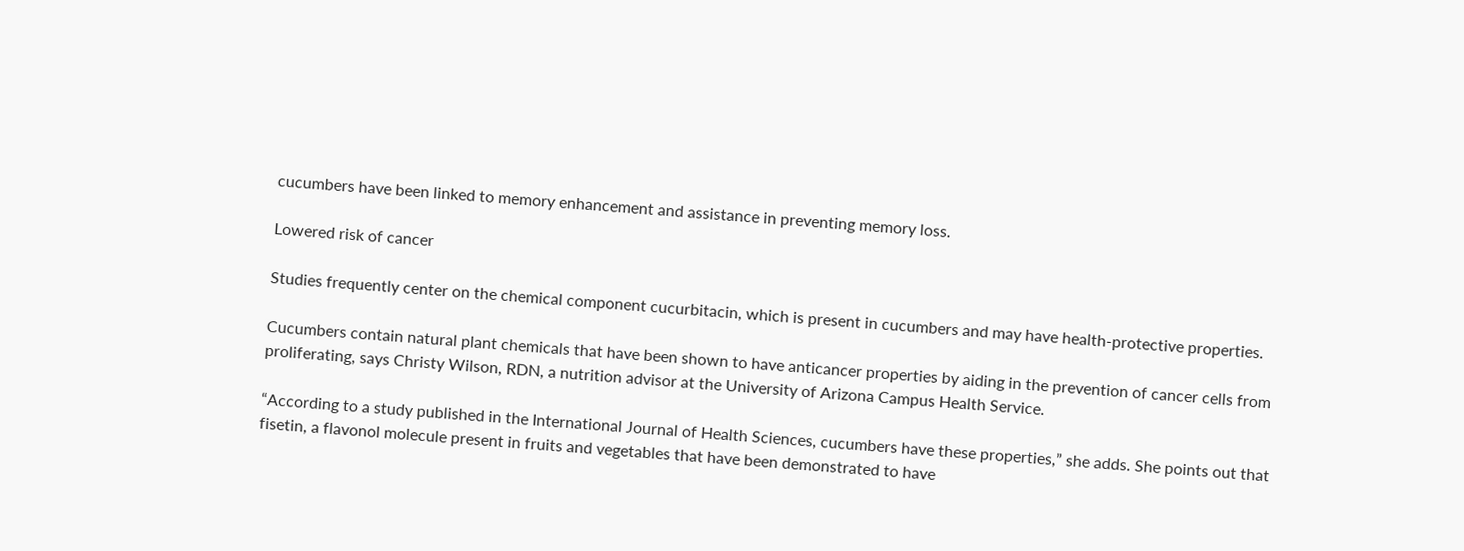cucumbers have been linked to memory enhancement and assistance in preventing memory loss.

Lowered risk of cancer

Studies frequently center on the chemical component cucurbitacin, which is present in cucumbers and may have health-protective properties.

Cucumbers contain natural plant chemicals that have been shown to have anticancer properties by aiding in the prevention of cancer cells from proliferating, says Christy Wilson, RDN, a nutrition advisor at the University of Arizona Campus Health Service.

“According to a study published in the International Journal of Health Sciences, cucumbers have these properties,” she adds. She points out that fisetin, a flavonol molecule present in fruits and vegetables that have been demonstrated to have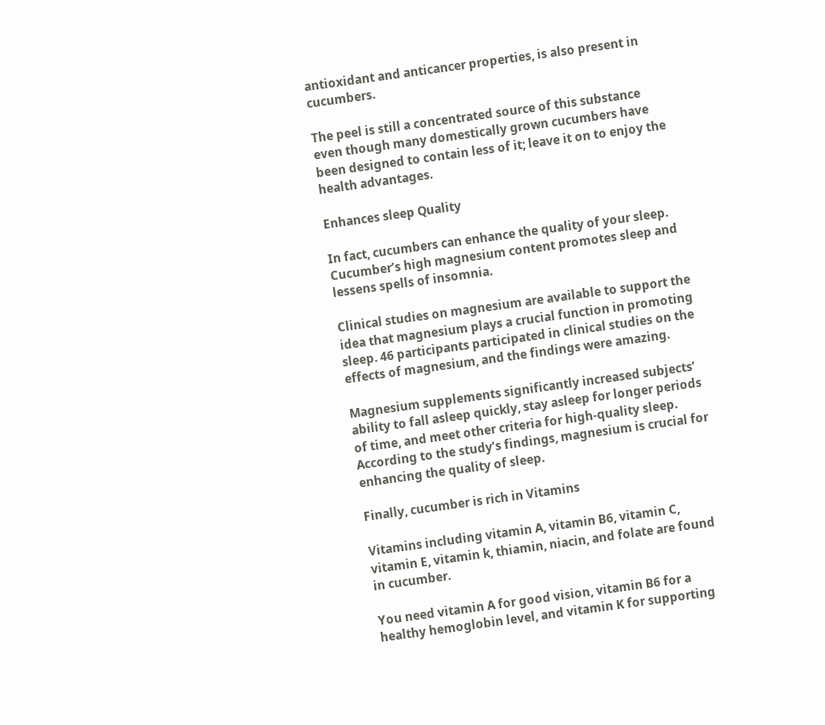antioxidant and anticancer properties, is also present in cucumbers.

The peel is still a concentrated source of this substance even though many domestically grown cucumbers have been designed to contain less of it; leave it on to enjoy the health advantages.

Enhances sleep Quality

In fact, cucumbers can enhance the quality of your sleep. Cucumber’s high magnesium content promotes sleep and lessens spells of insomnia.

Clinical studies on magnesium are available to support the idea that magnesium plays a crucial function in promoting sleep. 46 participants participated in clinical studies on the effects of magnesium, and the findings were amazing.

Magnesium supplements significantly increased subjects’ ability to fall asleep quickly, stay asleep for longer periods of time, and meet other criteria for high-quality sleep. According to the study’s findings, magnesium is crucial for enhancing the quality of sleep.

Finally, cucumber is rich in Vitamins

Vitamins including vitamin A, vitamin B6, vitamin C, vitamin E, vitamin k, thiamin, niacin, and folate are found in cucumber.

You need vitamin A for good vision, vitamin B6 for a healthy hemoglobin level, and vitamin K for supporting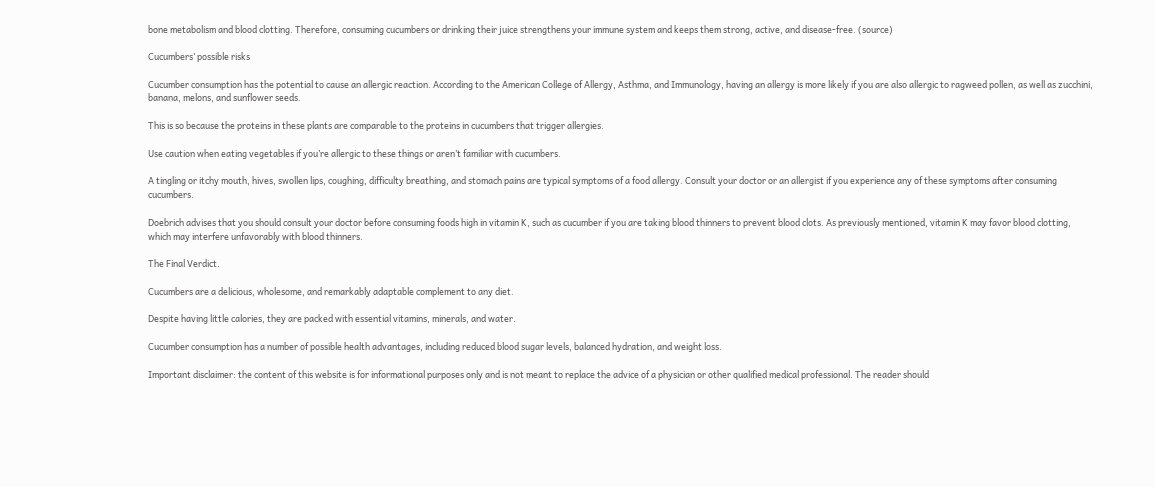bone metabolism and blood clotting. Therefore, consuming cucumbers or drinking their juice strengthens your immune system and keeps them strong, active, and disease-free. (source)

Cucumbers’ possible risks

Cucumber consumption has the potential to cause an allergic reaction. According to the American College of Allergy, Asthma, and Immunology, having an allergy is more likely if you are also allergic to ragweed pollen, as well as zucchini, banana, melons, and sunflower seeds.

This is so because the proteins in these plants are comparable to the proteins in cucumbers that trigger allergies.

Use caution when eating vegetables if you’re allergic to these things or aren’t familiar with cucumbers.

A tingling or itchy mouth, hives, swollen lips, coughing, difficulty breathing, and stomach pains are typical symptoms of a food allergy. Consult your doctor or an allergist if you experience any of these symptoms after consuming cucumbers.

Doebrich advises that you should consult your doctor before consuming foods high in vitamin K, such as cucumber if you are taking blood thinners to prevent blood clots. As previously mentioned, vitamin K may favor blood clotting, which may interfere unfavorably with blood thinners.

The Final Verdict.

Cucumbers are a delicious, wholesome, and remarkably adaptable complement to any diet.

Despite having little calories, they are packed with essential vitamins, minerals, and water.

Cucumber consumption has a number of possible health advantages, including reduced blood sugar levels, balanced hydration, and weight loss.

Important disclaimer: the content of this website is for informational purposes only and is not meant to replace the advice of a physician or other qualified medical professional. The reader should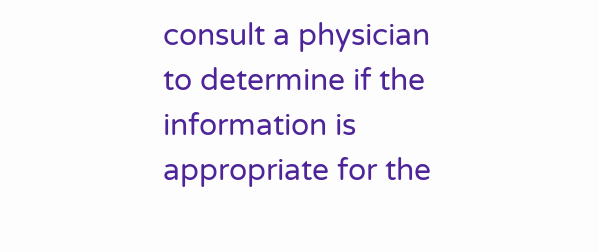consult a physician to determine if the information is appropriate for the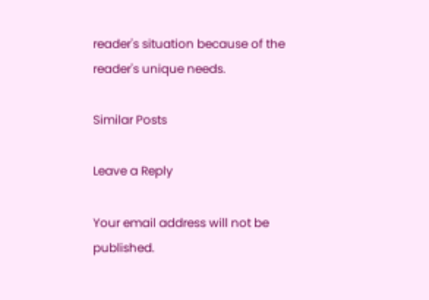reader's situation because of the reader's unique needs.

Similar Posts

Leave a Reply

Your email address will not be published.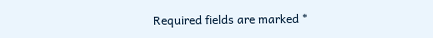Required fields are marked *